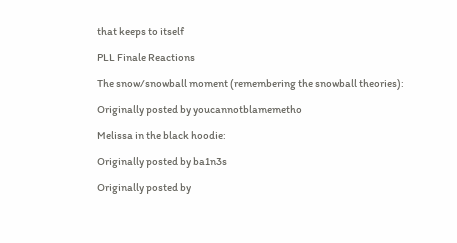that keeps to itself

PLL Finale Reactions

The snow/snowball moment (remembering the snowball theories):

Originally posted by youcannotblamemetho

Melissa in the black hoodie:

Originally posted by ba1n3s

Originally posted by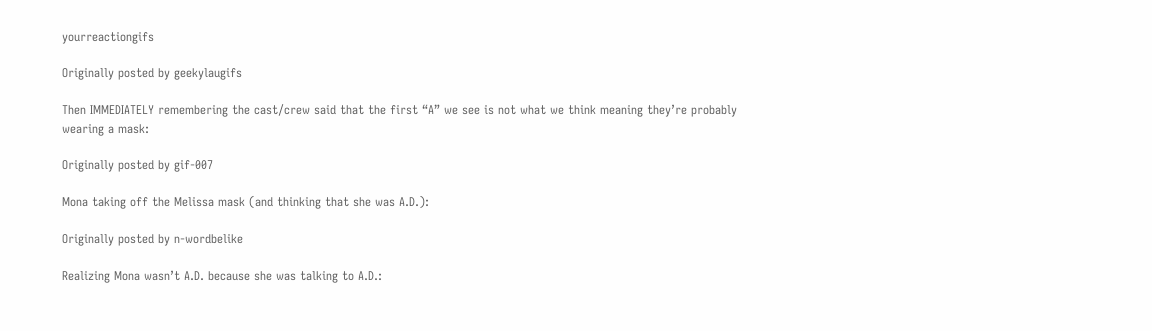yourreactiongifs

Originally posted by geekylaugifs

Then IMMEDIATELY remembering the cast/crew said that the first “A” we see is not what we think meaning they’re probably wearing a mask:

Originally posted by gif-007

Mona taking off the Melissa mask (and thinking that she was A.D.):

Originally posted by n-wordbelike

Realizing Mona wasn’t A.D. because she was talking to A.D.: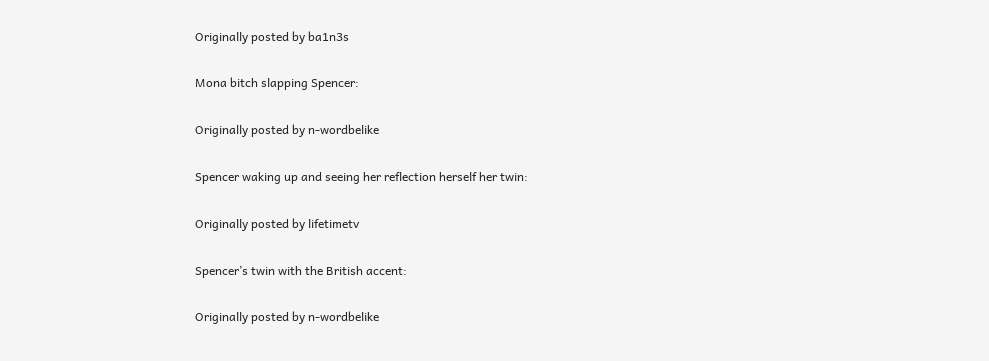Originally posted by ba1n3s

Mona bitch slapping Spencer:

Originally posted by n-wordbelike

Spencer waking up and seeing her reflection herself her twin:

Originally posted by lifetimetv

Spencer’s twin with the British accent:

Originally posted by n-wordbelike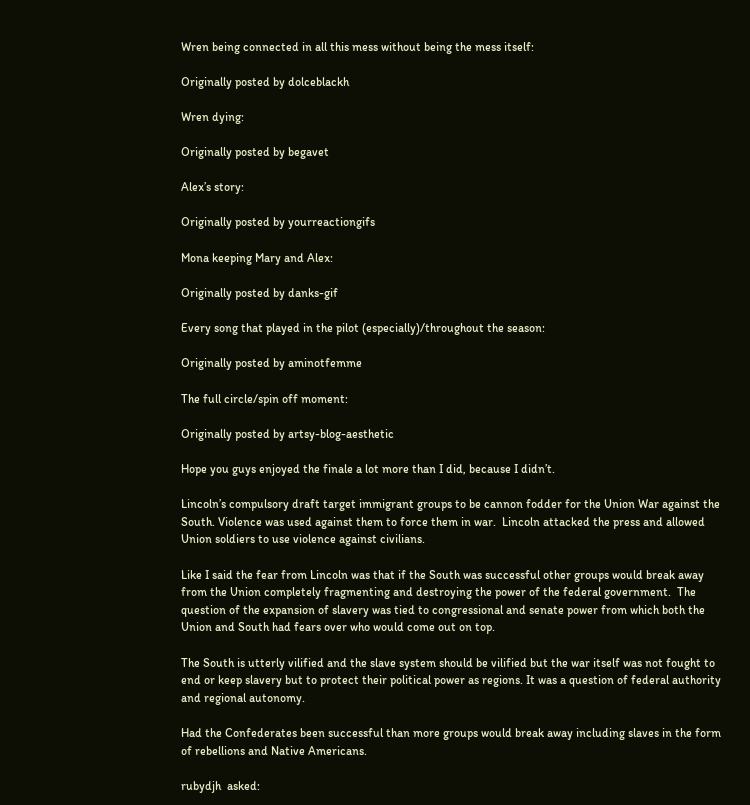Wren being connected in all this mess without being the mess itself:

Originally posted by dolceblackh

Wren dying:

Originally posted by begavet

Alex’s story:

Originally posted by yourreactiongifs

Mona keeping Mary and Alex:

Originally posted by danks-gif

Every song that played in the pilot (especially)/throughout the season:

Originally posted by aminotfemme

The full circle/spin off moment:

Originally posted by artsy-blog-aesthetic

Hope you guys enjoyed the finale a lot more than I did, because I didn’t.

Lincoln’s compulsory draft target immigrant groups to be cannon fodder for the Union War against the South. Violence was used against them to force them in war.  Lincoln attacked the press and allowed Union soldiers to use violence against civilians.

Like I said the fear from Lincoln was that if the South was successful other groups would break away from the Union completely fragmenting and destroying the power of the federal government.  The question of the expansion of slavery was tied to congressional and senate power from which both the Union and South had fears over who would come out on top.

The South is utterly vilified and the slave system should be vilified but the war itself was not fought to end or keep slavery but to protect their political power as regions. It was a question of federal authority and regional autonomy.

Had the Confederates been successful than more groups would break away including slaves in the form of rebellions and Native Americans.

rubydjh  asked: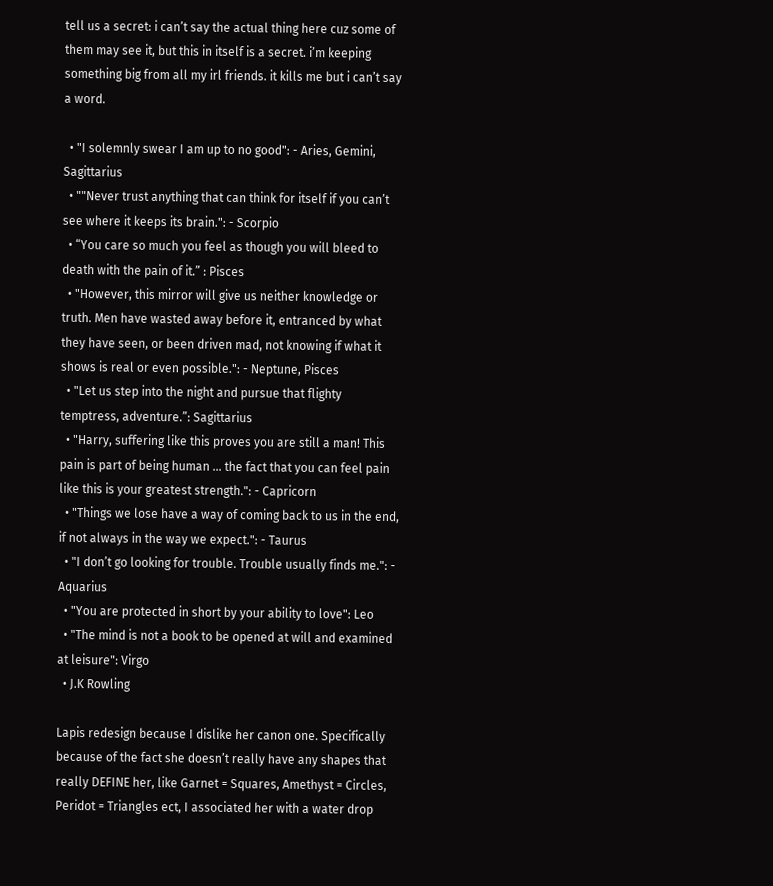tell us a secret: i can’t say the actual thing here cuz some of them may see it, but this in itself is a secret. i’m keeping something big from all my irl friends. it kills me but i can’t say a word.

  • "I solemnly swear I am up to no good": - Aries, Gemini, Sagittarius
  • ""Never trust anything that can think for itself if you can’t see where it keeps its brain.": - Scorpio
  • “You care so much you feel as though you will bleed to death with the pain of it.” : Pisces
  • "However, this mirror will give us neither knowledge or truth. Men have wasted away before it, entranced by what they have seen, or been driven mad, not knowing if what it shows is real or even possible.": - Neptune, Pisces
  • "Let us step into the night and pursue that flighty temptress, adventure.”: Sagittarius
  • "Harry, suffering like this proves you are still a man! This pain is part of being human … the fact that you can feel pain like this is your greatest strength.": - Capricorn
  • "Things we lose have a way of coming back to us in the end, if not always in the way we expect.": - Taurus
  • "I don’t go looking for trouble. Trouble usually finds me.": - Aquarius
  • "You are protected in short by your ability to love": Leo
  • "The mind is not a book to be opened at will and examined at leisure": Virgo
  • J.K Rowling

Lapis redesign because I dislike her canon one. Specifically because of the fact she doesn’t really have any shapes that really DEFINE her, like Garnet = Squares, Amethyst = Circles, Peridot = Triangles ect, I associated her with a water drop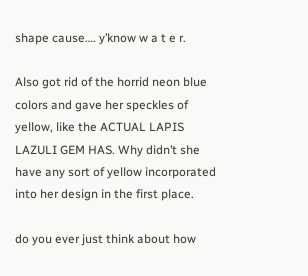shape cause…. y’know w a t e r.

Also got rid of the horrid neon blue colors and gave her speckles of yellow, like the ACTUAL LAPIS LAZULI GEM HAS. Why didn’t she have any sort of yellow incorporated into her design in the first place.

do you ever just think about how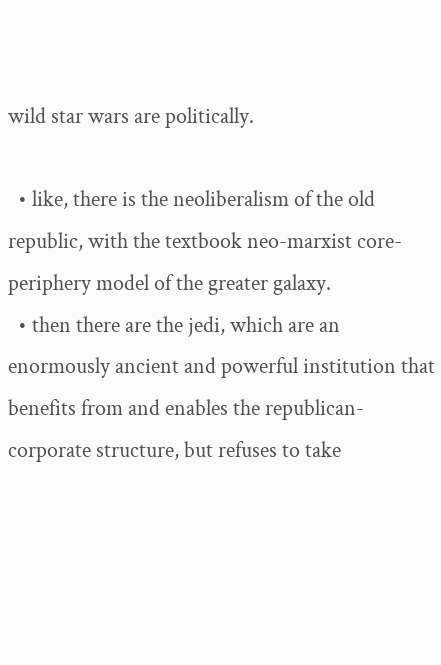wild star wars are politically.

  • like, there is the neoliberalism of the old republic, with the textbook neo-marxist core-periphery model of the greater galaxy.
  • then there are the jedi, which are an enormously ancient and powerful institution that benefits from and enables the republican-corporate structure, but refuses to take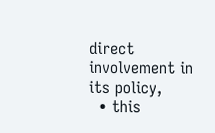direct involvement in its policy,
  • this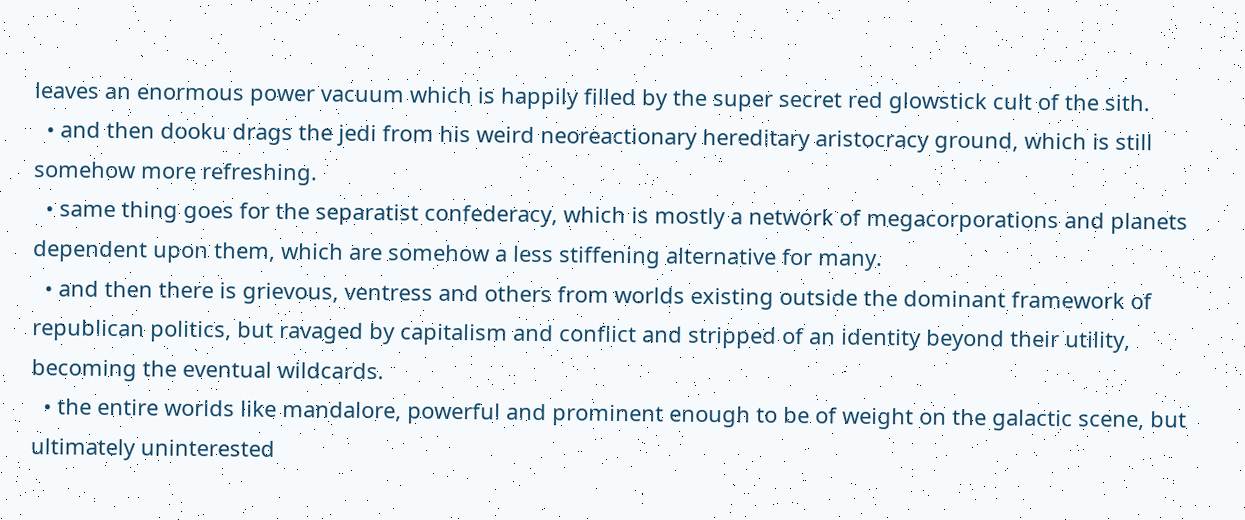leaves an enormous power vacuum which is happily filled by the super secret red glowstick cult of the sith.
  • and then dooku drags the jedi from his weird neoreactionary hereditary aristocracy ground, which is still somehow more refreshing.
  • same thing goes for the separatist confederacy, which is mostly a network of megacorporations and planets dependent upon them, which are somehow a less stiffening alternative for many.
  • and then there is grievous, ventress and others from worlds existing outside the dominant framework of republican politics, but ravaged by capitalism and conflict and stripped of an identity beyond their utility, becoming the eventual wildcards.
  • the entire worlds like mandalore, powerful and prominent enough to be of weight on the galactic scene, but ultimately uninterested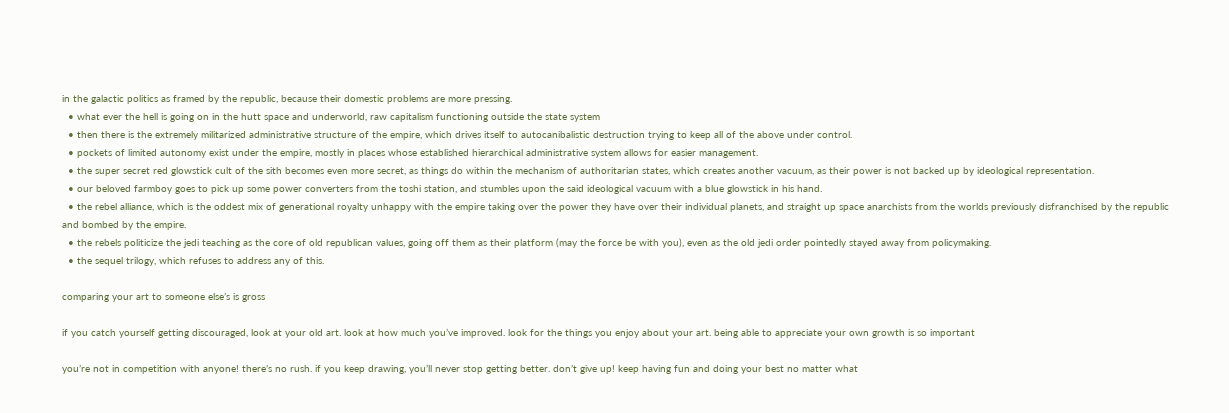in the galactic politics as framed by the republic, because their domestic problems are more pressing.
  • what ever the hell is going on in the hutt space and underworld, raw capitalism functioning outside the state system
  • then there is the extremely militarized administrative structure of the empire, which drives itself to autocanibalistic destruction trying to keep all of the above under control.
  • pockets of limited autonomy exist under the empire, mostly in places whose established hierarchical administrative system allows for easier management.
  • the super secret red glowstick cult of the sith becomes even more secret, as things do within the mechanism of authoritarian states, which creates another vacuum, as their power is not backed up by ideological representation.
  • our beloved farmboy goes to pick up some power converters from the toshi station, and stumbles upon the said ideological vacuum with a blue glowstick in his hand.
  • the rebel alliance, which is the oddest mix of generational royalty unhappy with the empire taking over the power they have over their individual planets, and straight up space anarchists from the worlds previously disfranchised by the republic and bombed by the empire.
  • the rebels politicize the jedi teaching as the core of old republican values, going off them as their platform (may the force be with you), even as the old jedi order pointedly stayed away from policymaking.
  • the sequel trilogy, which refuses to address any of this.

comparing your art to someone else’s is gross

if you catch yourself getting discouraged, look at your old art. look at how much you’ve improved. look for the things you enjoy about your art. being able to appreciate your own growth is so important

you’re not in competition with anyone! there’s no rush. if you keep drawing, you’ll never stop getting better. don’t give up! keep having fun and doing your best no matter what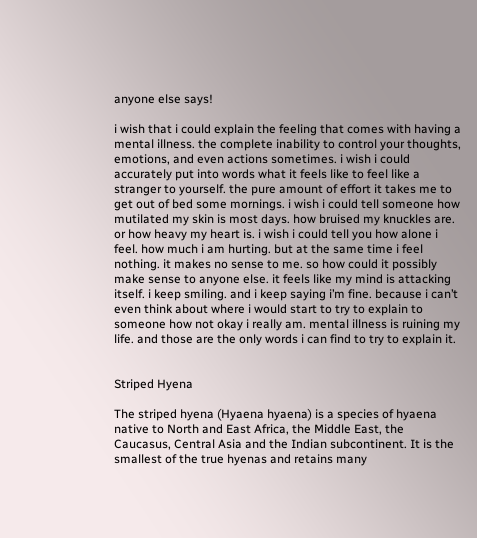anyone else says!

i wish that i could explain the feeling that comes with having a mental illness. the complete inability to control your thoughts, emotions, and even actions sometimes. i wish i could accurately put into words what it feels like to feel like a stranger to yourself. the pure amount of effort it takes me to get out of bed some mornings. i wish i could tell someone how mutilated my skin is most days. how bruised my knuckles are. or how heavy my heart is. i wish i could tell you how alone i feel. how much i am hurting. but at the same time i feel nothing. it makes no sense to me. so how could it possibly make sense to anyone else. it feels like my mind is attacking itself. i keep smiling. and i keep saying i’m fine. because i can’t even think about where i would start to try to explain to someone how not okay i really am. mental illness is ruining my life. and those are the only words i can find to try to explain it.


Striped Hyena

The striped hyena (Hyaena hyaena) is a species of hyaena native to North and East Africa, the Middle East, the Caucasus, Central Asia and the Indian subcontinent. It is the smallest of the true hyenas and retains many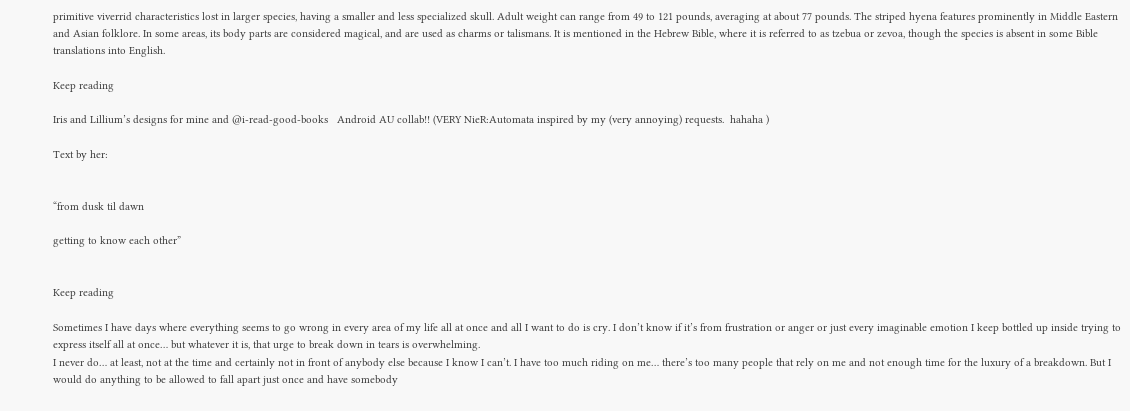primitive viverrid characteristics lost in larger species, having a smaller and less specialized skull. Adult weight can range from 49 to 121 pounds, averaging at about 77 pounds. The striped hyena features prominently in Middle Eastern and Asian folklore. In some areas, its body parts are considered magical, and are used as charms or talismans. It is mentioned in the Hebrew Bible, where it is referred to as tzebua or zevoa, though the species is absent in some Bible translations into English.

Keep reading

Iris and Lillium’s designs for mine and @i-read-good-books   Android AU collab!! (VERY NieR:Automata inspired by my (very annoying) requests.  hahaha )

Text by her:


“from dusk til dawn

getting to know each other”


Keep reading

Sometimes I have days where everything seems to go wrong in every area of my life all at once and all I want to do is cry. I don’t know if it’s from frustration or anger or just every imaginable emotion I keep bottled up inside trying to express itself all at once… but whatever it is, that urge to break down in tears is overwhelming.
I never do… at least, not at the time and certainly not in front of anybody else because I know I can’t. I have too much riding on me… there’s too many people that rely on me and not enough time for the luxury of a breakdown. But I would do anything to be allowed to fall apart just once and have somebody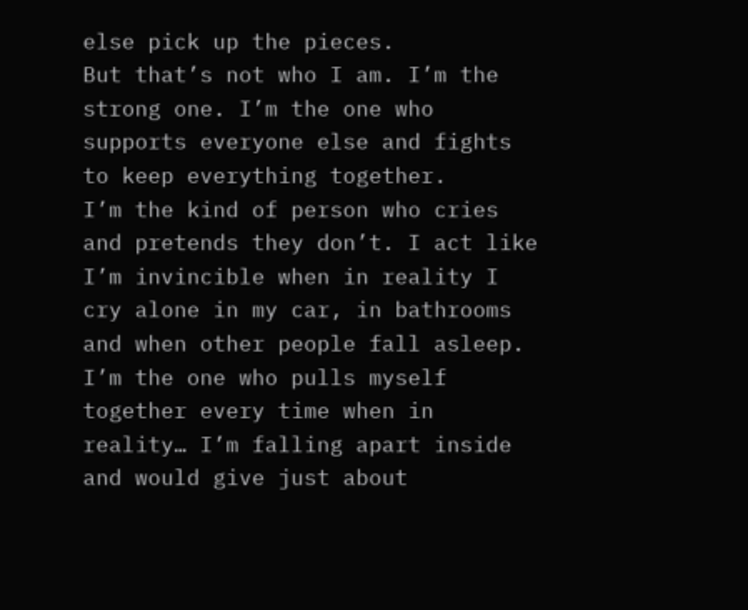else pick up the pieces.
But that’s not who I am. I’m the strong one. I’m the one who supports everyone else and fights to keep everything together.
I’m the kind of person who cries and pretends they don’t. I act like I’m invincible when in reality I cry alone in my car, in bathrooms and when other people fall asleep. I’m the one who pulls myself together every time when in reality… I’m falling apart inside and would give just about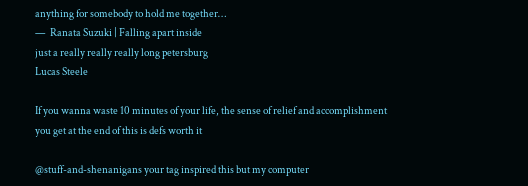anything for somebody to hold me together…
—  Ranata Suzuki | Falling apart inside
just a really really really long petersburg
Lucas Steele

If you wanna waste 10 minutes of your life, the sense of relief and accomplishment you get at the end of this is defs worth it

@stuff-and-shenanigans your tag inspired this but my computer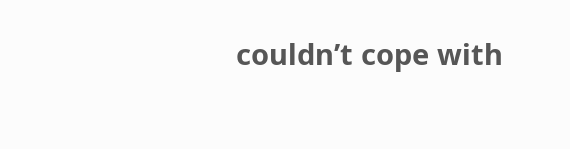couldn’t cope with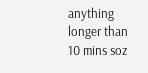anything longer than 10 mins soz